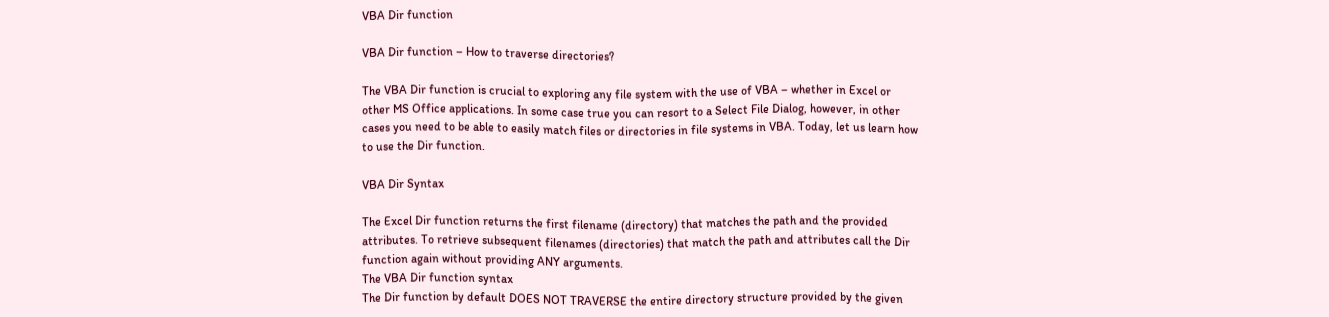VBA Dir function

VBA Dir function – How to traverse directories?

The VBA Dir function is crucial to exploring any file system with the use of VBA – whether in Excel or other MS Office applications. In some case true you can resort to a Select File Dialog, however, in other cases you need to be able to easily match files or directories in file systems in VBA. Today, let us learn how to use the Dir function.

VBA Dir Syntax

The Excel Dir function returns the first filename (directory) that matches the path and the provided attributes. To retrieve subsequent filenames (directories) that match the path and attributes call the Dir function again without providing ANY arguments.
The VBA Dir function syntax
The Dir function by default DOES NOT TRAVERSE the entire directory structure provided by the given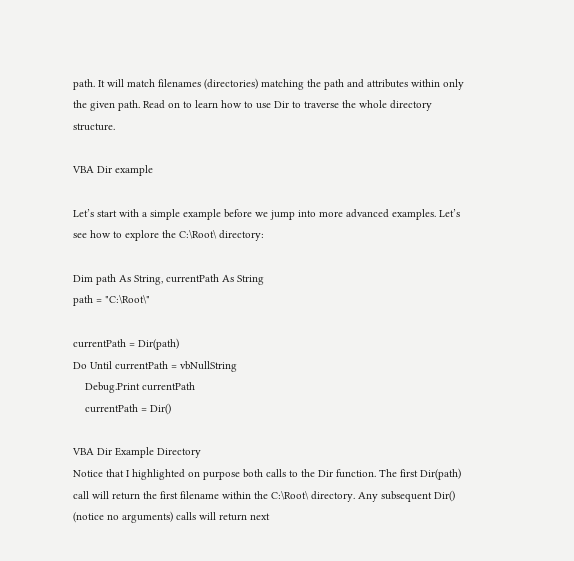path. It will match filenames (directories) matching the path and attributes within only the given path. Read on to learn how to use Dir to traverse the whole directory structure.

VBA Dir example

Let’s start with a simple example before we jump into more advanced examples. Let’s see how to explore the C:\Root\ directory:

Dim path As String, currentPath As String
path = "C:\Root\"

currentPath = Dir(path)
Do Until currentPath = vbNullString
    Debug.Print currentPath
    currentPath = Dir()

VBA Dir Example Directory
Notice that I highlighted on purpose both calls to the Dir function. The first Dir(path) call will return the first filename within the C:\Root\ directory. Any subsequent Dir() (notice no arguments) calls will return next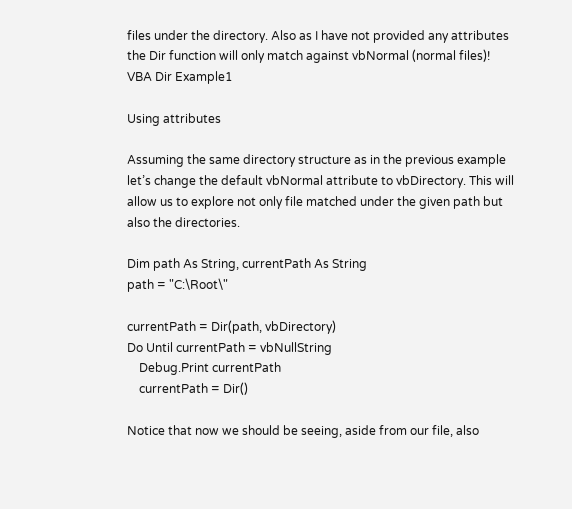files under the directory. Also as I have not provided any attributes the Dir function will only match against vbNormal (normal files)!
VBA Dir Example1

Using attributes

Assuming the same directory structure as in the previous example let’s change the default vbNormal attribute to vbDirectory. This will allow us to explore not only file matched under the given path but also the directories.

Dim path As String, currentPath As String
path = "C:\Root\"

currentPath = Dir(path, vbDirectory)
Do Until currentPath = vbNullString
    Debug.Print currentPath
    currentPath = Dir()

Notice that now we should be seeing, aside from our file, also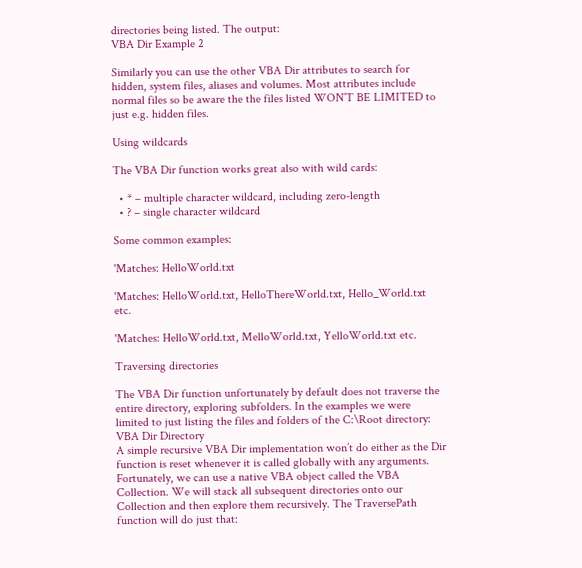directories being listed. The output:
VBA Dir Example 2

Similarly you can use the other VBA Dir attributes to search for hidden, system files, aliases and volumes. Most attributes include normal files so be aware the the files listed WON’T BE LIMITED to just e.g. hidden files.

Using wildcards

The VBA Dir function works great also with wild cards:

  • * – multiple character wildcard, including zero-length
  • ? – single character wildcard

Some common examples:

'Matches: HelloWorld.txt

'Matches: HelloWorld.txt, HelloThereWorld.txt, Hello_World.txt etc.

'Matches: HelloWorld.txt, MelloWorld.txt, YelloWorld.txt etc.

Traversing directories

The VBA Dir function unfortunately by default does not traverse the entire directory, exploring subfolders. In the examples we were limited to just listing the files and folders of the C:\Root directory:
VBA Dir Directory
A simple recursive VBA Dir implementation won’t do either as the Dir function is reset whenever it is called globally with any arguments. Fortunately, we can use a native VBA object called the VBA Collection. We will stack all subsequent directories onto our Collection and then explore them recursively. The TraversePath function will do just that: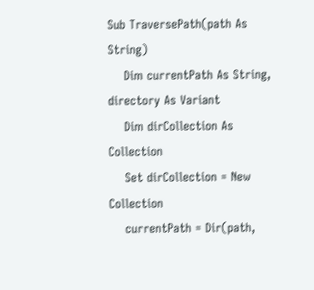Sub TraversePath(path As String)
    Dim currentPath As String, directory As Variant
    Dim dirCollection As Collection
    Set dirCollection = New Collection
    currentPath = Dir(path,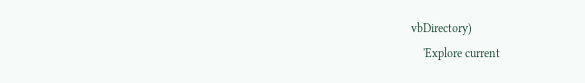vbDirectory)
    'Explore current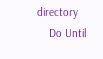directory
    Do Until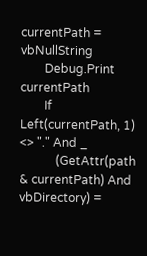currentPath = vbNullString
        Debug.Print currentPath
        If Left(currentPath, 1) <> "." And _
            (GetAttr(path & currentPath) And vbDirectory) =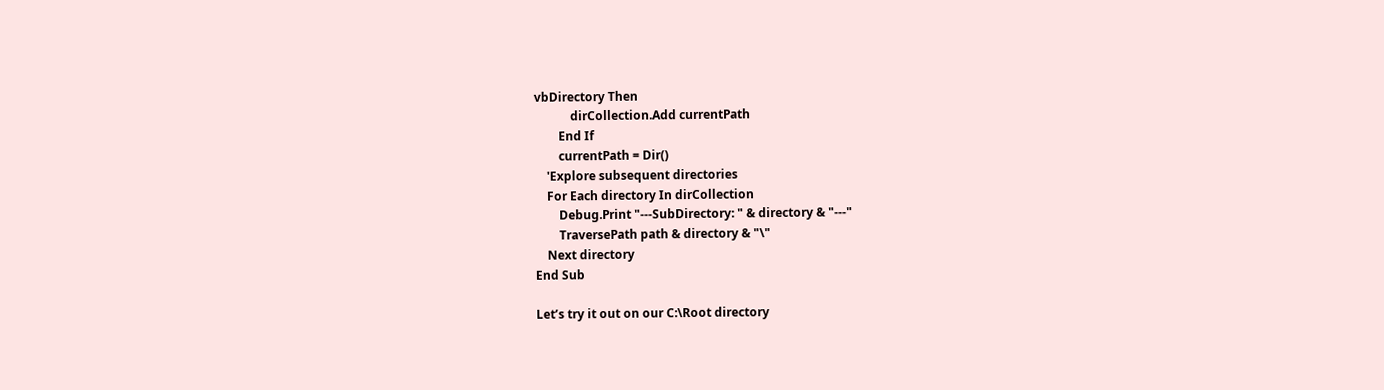vbDirectory Then
            dirCollection.Add currentPath
        End If
        currentPath = Dir()
    'Explore subsequent directories
    For Each directory In dirCollection
        Debug.Print "---SubDirectory: " & directory & "---"
        TraversePath path & directory & "\"
    Next directory
End Sub

Let’s try it out on our C:\Root directory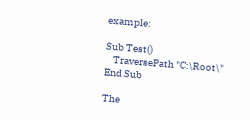example:

Sub Test()
    TraversePath "C:\Root\"
End Sub

The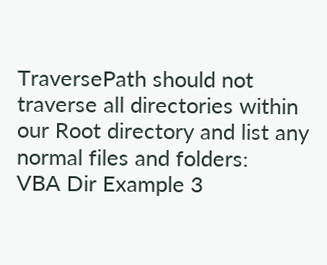TraversePath should not traverse all directories within our Root directory and list any normal files and folders:
VBA Dir Example 3